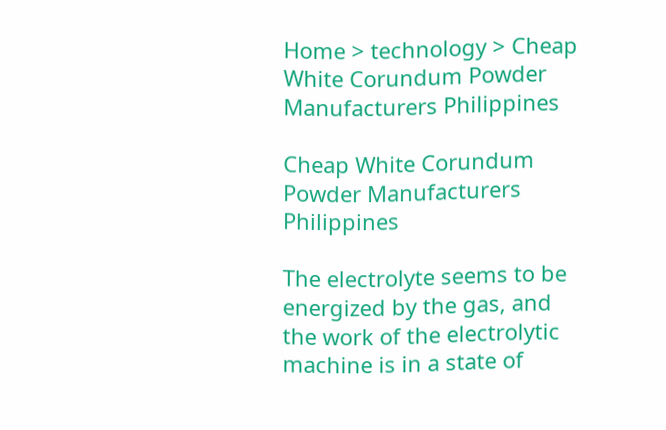Home > technology > Cheap White Corundum Powder Manufacturers Philippines

Cheap White Corundum Powder Manufacturers Philippines

The electrolyte seems to be energized by the gas, and the work of the electrolytic machine is in a state of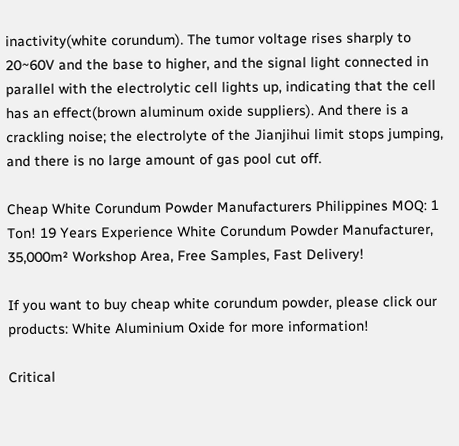inactivity(white corundum). The tumor voltage rises sharply to 20~60V and the base to higher, and the signal light connected in parallel with the electrolytic cell lights up, indicating that the cell has an effect(brown aluminum oxide suppliers). And there is a crackling noise; the electrolyte of the Jianjihui limit stops jumping, and there is no large amount of gas pool cut off.

Cheap White Corundum Powder Manufacturers Philippines MOQ: 1 Ton! 19 Years Experience White Corundum Powder Manufacturer, 35,000m² Workshop Area, Free Samples, Fast Delivery!

If you want to buy cheap white corundum powder, please click our products: White Aluminium Oxide for more information!

Critical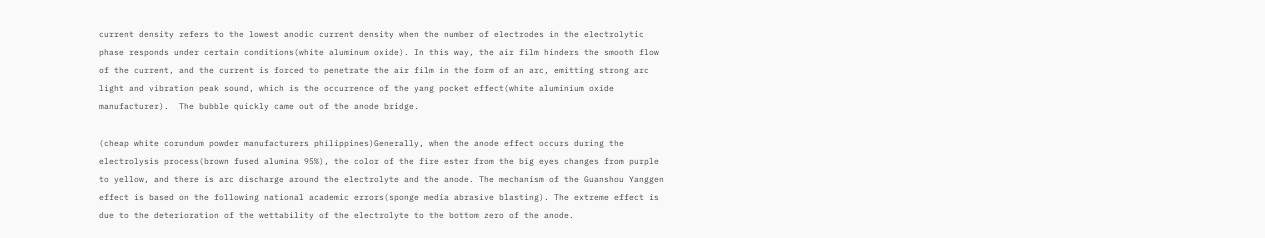current density refers to the lowest anodic current density when the number of electrodes in the electrolytic phase responds under certain conditions(white aluminum oxide). In this way, the air film hinders the smooth flow of the current, and the current is forced to penetrate the air film in the form of an arc, emitting strong arc light and vibration peak sound, which is the occurrence of the yang pocket effect(white aluminium oxide manufacturer).  The bubble quickly came out of the anode bridge.

(cheap white corundum powder manufacturers philippines)Generally, when the anode effect occurs during the electrolysis process(brown fused alumina 95%), the color of the fire ester from the big eyes changes from purple to yellow, and there is arc discharge around the electrolyte and the anode. The mechanism of the Guanshou Yanggen effect is based on the following national academic errors(sponge media abrasive blasting). The extreme effect is due to the deterioration of the wettability of the electrolyte to the bottom zero of the anode.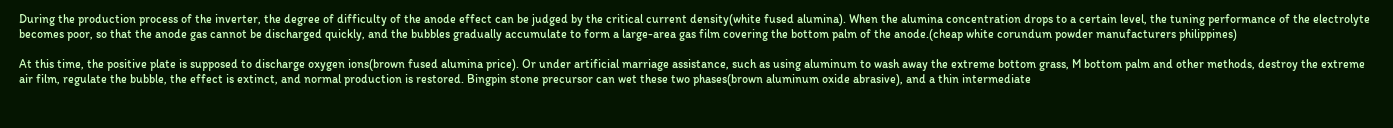During the production process of the inverter, the degree of difficulty of the anode effect can be judged by the critical current density(white fused alumina). When the alumina concentration drops to a certain level, the tuning performance of the electrolyte becomes poor, so that the anode gas cannot be discharged quickly, and the bubbles gradually accumulate to form a large-area gas film covering the bottom palm of the anode.(cheap white corundum powder manufacturers philippines)

At this time, the positive plate is supposed to discharge oxygen ions(brown fused alumina price). Or under artificial marriage assistance, such as using aluminum to wash away the extreme bottom grass, M bottom palm and other methods, destroy the extreme air film, regulate the bubble, the effect is extinct, and normal production is restored. Bingpin stone precursor can wet these two phases(brown aluminum oxide abrasive), and a thin intermediate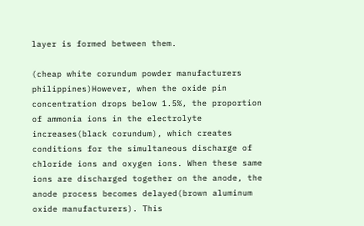layer is formed between them.

(cheap white corundum powder manufacturers philippines)However, when the oxide pin concentration drops below 1.5%, the proportion of ammonia ions in the electrolyte increases(black corundum), which creates conditions for the simultaneous discharge of chloride ions and oxygen ions. When these same ions are discharged together on the anode, the anode process becomes delayed(brown aluminum oxide manufacturers). This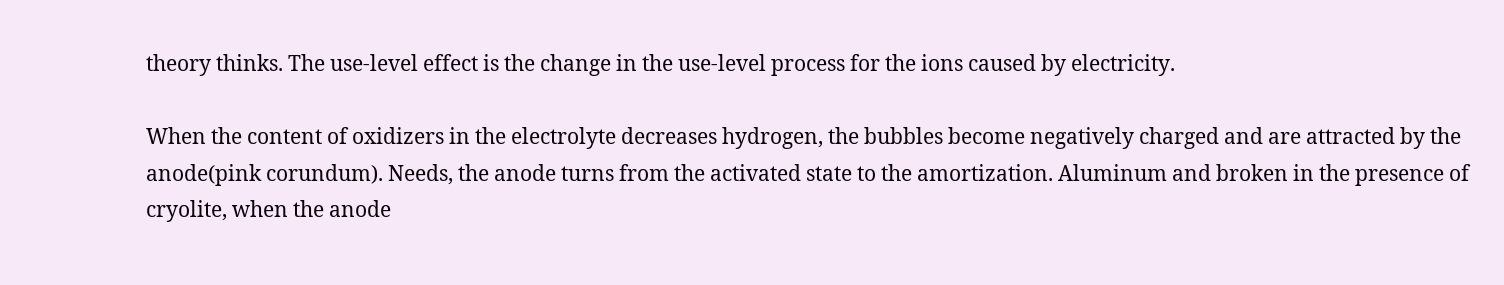theory thinks. The use-level effect is the change in the use-level process for the ions caused by electricity.

When the content of oxidizers in the electrolyte decreases hydrogen, the bubbles become negatively charged and are attracted by the anode(pink corundum). Needs, the anode turns from the activated state to the amortization. Aluminum and broken in the presence of cryolite, when the anode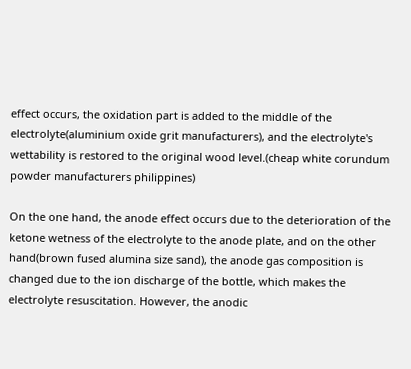effect occurs, the oxidation part is added to the middle of the electrolyte(aluminium oxide grit manufacturers), and the electrolyte's wettability is restored to the original wood level.(cheap white corundum powder manufacturers philippines)

On the one hand, the anode effect occurs due to the deterioration of the ketone wetness of the electrolyte to the anode plate, and on the other hand(brown fused alumina size sand), the anode gas composition is changed due to the ion discharge of the bottle, which makes the electrolyte resuscitation. However, the anodic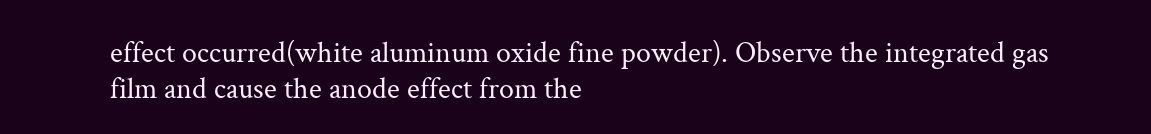effect occurred(white aluminum oxide fine powder). Observe the integrated gas film and cause the anode effect from the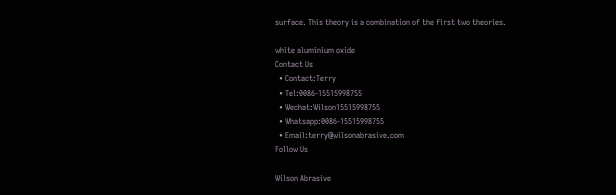surface. This theory is a combination of the first two theories.

white aluminium oxide
Contact Us
  • Contact:Terry
  • Tel:0086-15515998755
  • Wechat:Wilson15515998755
  • Whatsapp:0086-15515998755
  • Email:terry@wilsonabrasive.com
Follow Us

Wilson Abrasive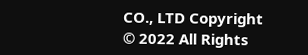CO., LTD Copyright © 2022 All Rights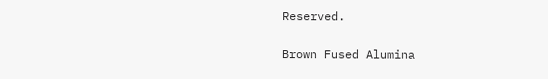Reserved.

Brown Fused Alumina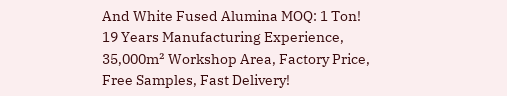And White Fused Alumina MOQ: 1 Ton! 19 Years Manufacturing Experience, 35,000m² Workshop Area, Factory Price, Free Samples, Fast Delivery!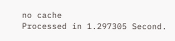no cache
Processed in 1.297305 Second.